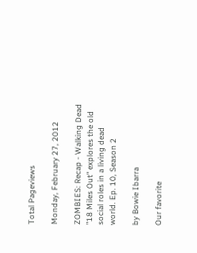Total Pageviews

Monday, February 27, 2012

ZOMBIES: Recap - Walking Dead "18 Miles Out" explores the old social roles in a living dead world. Ep. 10, Season 2

by Bowie Ibarra

Our favorite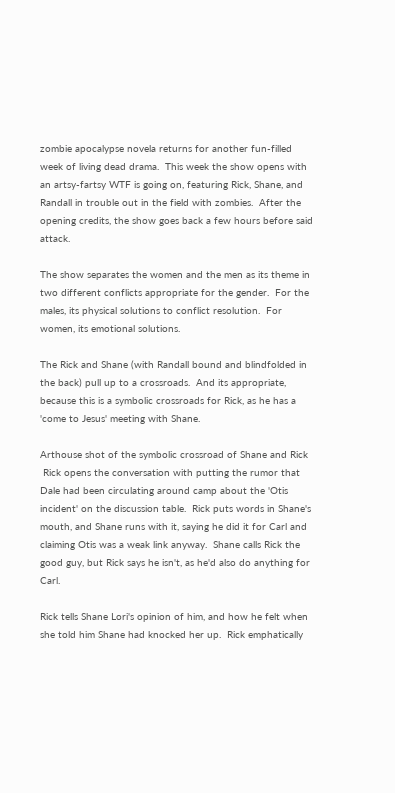zombie apocalypse novela returns for another fun-filled week of living dead drama.  This week the show opens with an artsy-fartsy WTF is going on, featuring Rick, Shane, and Randall in trouble out in the field with zombies.  After the opening credits, the show goes back a few hours before said attack.

The show separates the women and the men as its theme in two different conflicts appropriate for the gender.  For the males, its physical solutions to conflict resolution.  For women, its emotional solutions.

The Rick and Shane (with Randall bound and blindfolded in the back) pull up to a crossroads.  And its appropriate, because this is a symbolic crossroads for Rick, as he has a 'come to Jesus' meeting with Shane.

Arthouse shot of the symbolic crossroad of Shane and Rick
 Rick opens the conversation with putting the rumor that Dale had been circulating around camp about the 'Otis incident' on the discussion table.  Rick puts words in Shane's mouth, and Shane runs with it, saying he did it for Carl and claiming Otis was a weak link anyway.  Shane calls Rick the good guy, but Rick says he isn't, as he'd also do anything for Carl.

Rick tells Shane Lori's opinion of him, and how he felt when she told him Shane had knocked her up.  Rick emphatically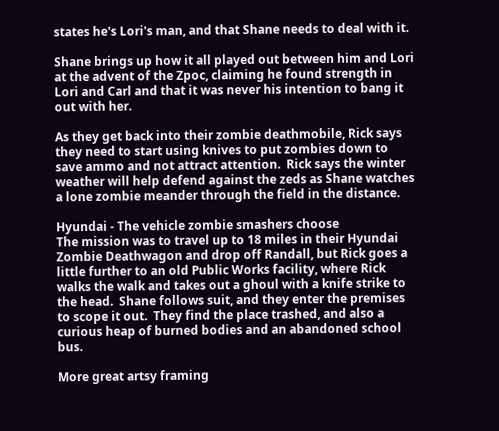states he's Lori's man, and that Shane needs to deal with it.

Shane brings up how it all played out between him and Lori at the advent of the Zpoc, claiming he found strength in Lori and Carl and that it was never his intention to bang it out with her.

As they get back into their zombie deathmobile, Rick says they need to start using knives to put zombies down to save ammo and not attract attention.  Rick says the winter weather will help defend against the zeds as Shane watches a lone zombie meander through the field in the distance.

Hyundai - The vehicle zombie smashers choose
The mission was to travel up to 18 miles in their Hyundai Zombie Deathwagon and drop off Randall, but Rick goes a little further to an old Public Works facility, where Rick walks the walk and takes out a ghoul with a knife strike to the head.  Shane follows suit, and they enter the premises to scope it out.  They find the place trashed, and also a curious heap of burned bodies and an abandoned school bus.

More great artsy framing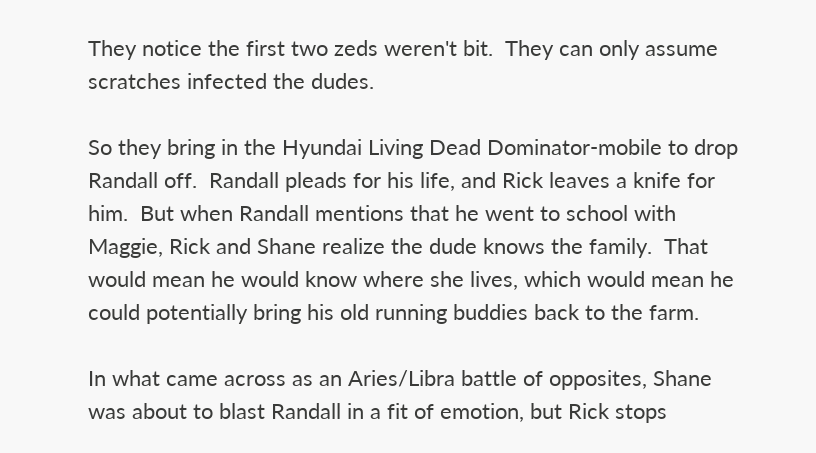They notice the first two zeds weren't bit.  They can only assume scratches infected the dudes.

So they bring in the Hyundai Living Dead Dominator-mobile to drop Randall off.  Randall pleads for his life, and Rick leaves a knife for him.  But when Randall mentions that he went to school with Maggie, Rick and Shane realize the dude knows the family.  That would mean he would know where she lives, which would mean he could potentially bring his old running buddies back to the farm.

In what came across as an Aries/Libra battle of opposites, Shane was about to blast Randall in a fit of emotion, but Rick stops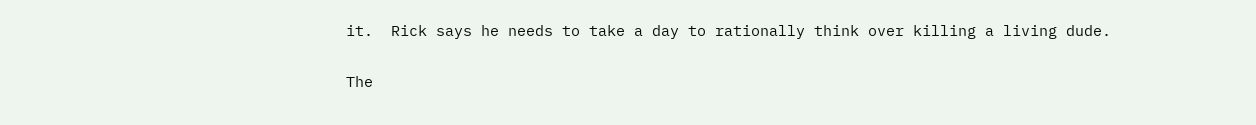it.  Rick says he needs to take a day to rationally think over killing a living dude.

The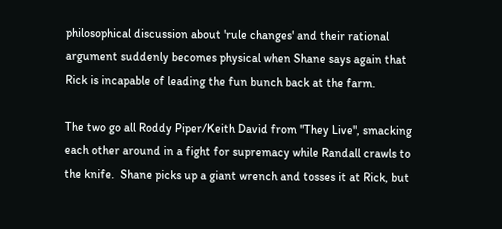philosophical discussion about 'rule changes' and their rational argument suddenly becomes physical when Shane says again that Rick is incapable of leading the fun bunch back at the farm.

The two go all Roddy Piper/Keith David from "They Live", smacking each other around in a fight for supremacy while Randall crawls to the knife.  Shane picks up a giant wrench and tosses it at Rick, but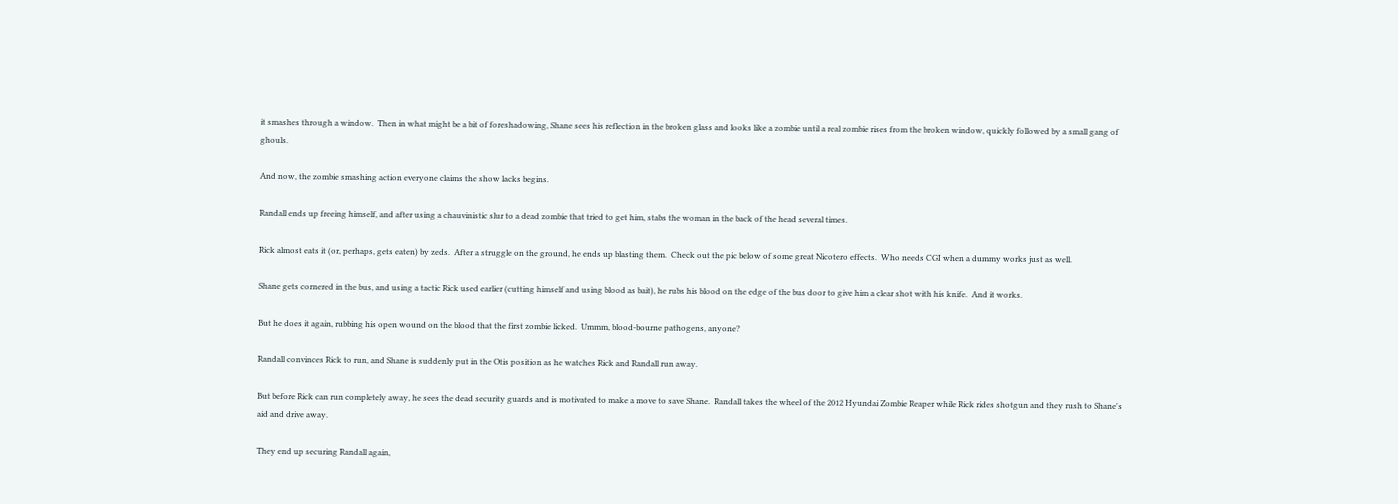it smashes through a window.  Then in what might be a bit of foreshadowing, Shane sees his reflection in the broken glass and looks like a zombie until a real zombie rises from the broken window, quickly followed by a small gang of ghouls.

And now, the zombie smashing action everyone claims the show lacks begins.

Randall ends up freeing himself, and after using a chauvinistic slur to a dead zombie that tried to get him, stabs the woman in the back of the head several times.

Rick almost eats it (or, perhaps, gets eaten) by zeds.  After a struggle on the ground, he ends up blasting them.  Check out the pic below of some great Nicotero effects.  Who needs CGI when a dummy works just as well.

Shane gets cornered in the bus, and using a tactic Rick used earlier (cutting himself and using blood as bait), he rubs his blood on the edge of the bus door to give him a clear shot with his knife.  And it works.

But he does it again, rubbing his open wound on the blood that the first zombie licked.  Ummm, blood-bourne pathogens, anyone?

Randall convinces Rick to run, and Shane is suddenly put in the Otis position as he watches Rick and Randall run away.

But before Rick can run completely away, he sees the dead security guards and is motivated to make a move to save Shane.  Randall takes the wheel of the 2012 Hyundai Zombie Reaper while Rick rides shotgun and they rush to Shane's aid and drive away.

They end up securing Randall again,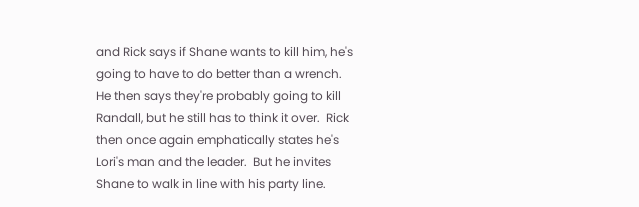and Rick says if Shane wants to kill him, he's going to have to do better than a wrench.  He then says they're probably going to kill Randall, but he still has to think it over.  Rick then once again emphatically states he's Lori's man and the leader.  But he invites Shane to walk in line with his party line.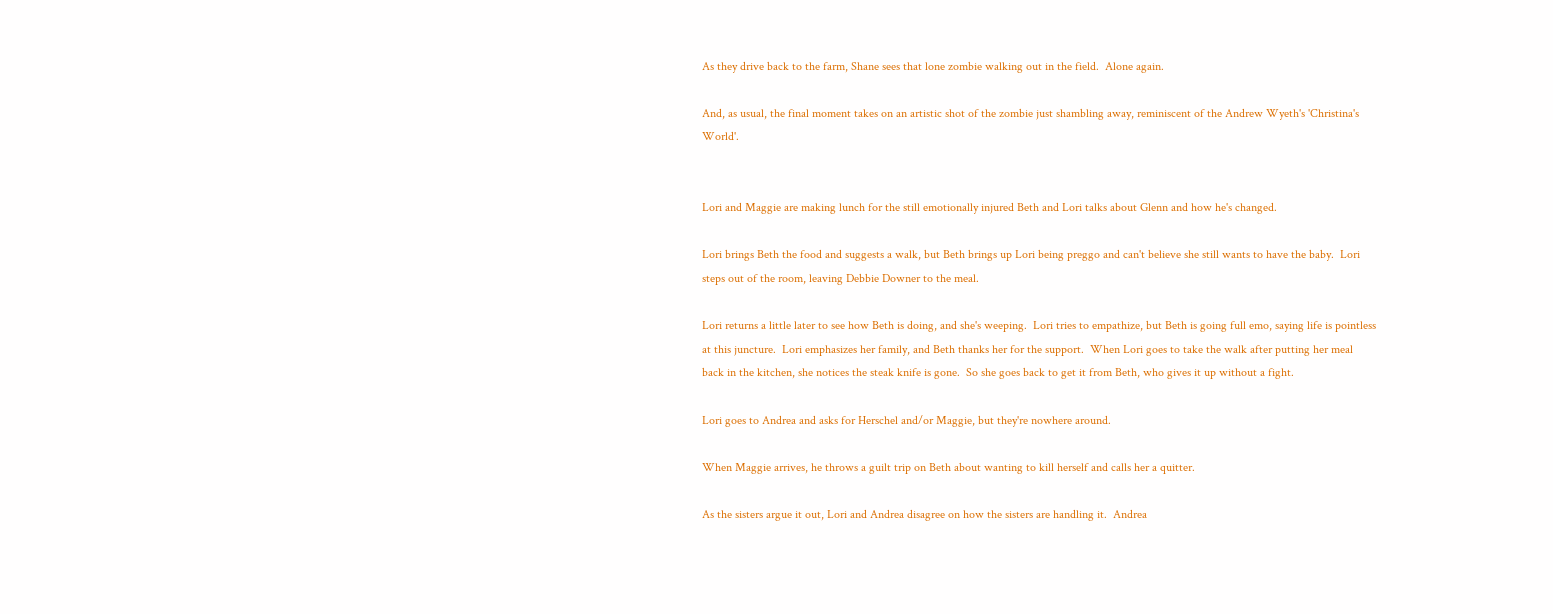As they drive back to the farm, Shane sees that lone zombie walking out in the field.  Alone again.

And, as usual, the final moment takes on an artistic shot of the zombie just shambling away, reminiscent of the Andrew Wyeth's 'Christina's World'.


Lori and Maggie are making lunch for the still emotionally injured Beth and Lori talks about Glenn and how he's changed.

Lori brings Beth the food and suggests a walk, but Beth brings up Lori being preggo and can't believe she still wants to have the baby.  Lori steps out of the room, leaving Debbie Downer to the meal.

Lori returns a little later to see how Beth is doing, and she's weeping.  Lori tries to empathize, but Beth is going full emo, saying life is pointless at this juncture.  Lori emphasizes her family, and Beth thanks her for the support.  When Lori goes to take the walk after putting her meal back in the kitchen, she notices the steak knife is gone.  So she goes back to get it from Beth, who gives it up without a fight.

Lori goes to Andrea and asks for Herschel and/or Maggie, but they're nowhere around.

When Maggie arrives, he throws a guilt trip on Beth about wanting to kill herself and calls her a quitter.

As the sisters argue it out, Lori and Andrea disagree on how the sisters are handling it.  Andrea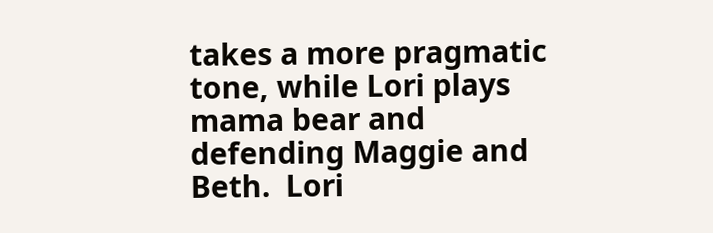takes a more pragmatic tone, while Lori plays mama bear and defending Maggie and Beth.  Lori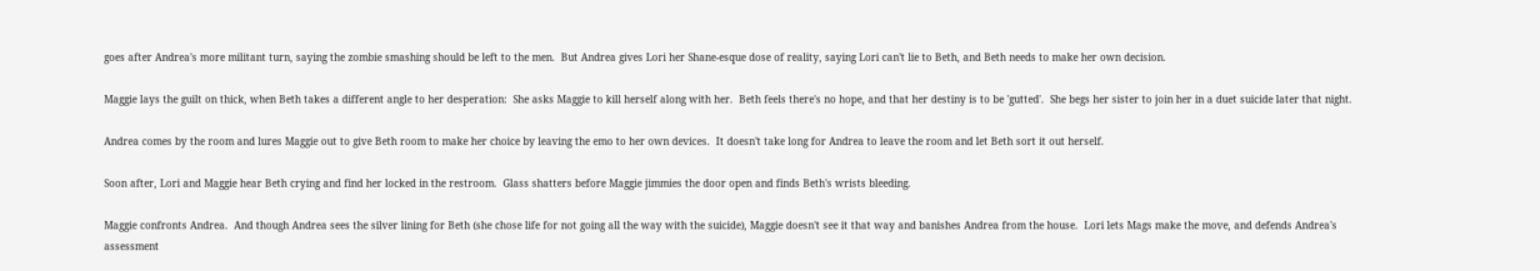goes after Andrea's more militant turn, saying the zombie smashing should be left to the men.  But Andrea gives Lori her Shane-esque dose of reality, saying Lori can't lie to Beth, and Beth needs to make her own decision.

Maggie lays the guilt on thick, when Beth takes a different angle to her desperation:  She asks Maggie to kill herself along with her.  Beth feels there's no hope, and that her destiny is to be 'gutted'.  She begs her sister to join her in a duet suicide later that night.

Andrea comes by the room and lures Maggie out to give Beth room to make her choice by leaving the emo to her own devices.  It doesn't take long for Andrea to leave the room and let Beth sort it out herself.

Soon after, Lori and Maggie hear Beth crying and find her locked in the restroom.  Glass shatters before Maggie jimmies the door open and finds Beth's wrists bleeding.

Maggie confronts Andrea.  And though Andrea sees the silver lining for Beth (she chose life for not going all the way with the suicide), Maggie doesn't see it that way and banishes Andrea from the house.  Lori lets Mags make the move, and defends Andrea's assessment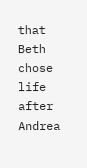that Beth chose life after Andrea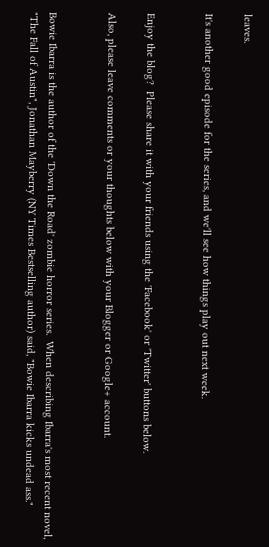leaves.

It's another good episode for the series, and we'll see how things play out next week.


Enjoy the blog?  Please share it with your friends using the 'Facebook' or 'Twitter' buttons below.

Also, please leave comments or your thoughts below with your Blogger or Google+ account.


Bowie Ibarra is the author of the 'Down the Road' zombie horror series.  When describing Ibarra's most recent novel, "The Fall of Austin", Jonathan Mayberry (NY Times Bestselling author) said, "Bowie Ibarra kicks undead ass."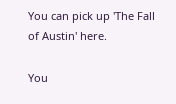You can pick up 'The Fall of Austin' here.

You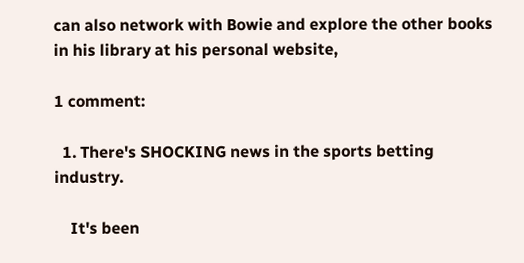can also network with Bowie and explore the other books in his library at his personal website,

1 comment:

  1. There's SHOCKING news in the sports betting industry.

    It's been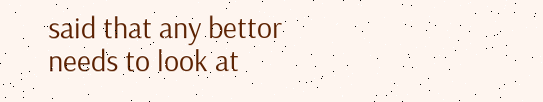said that any bettor needs to look at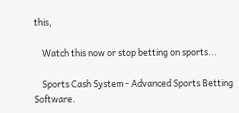this,

    Watch this now or stop betting on sports...

    Sports Cash System - Advanced Sports Betting Software.